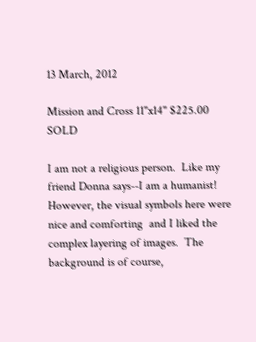13 March, 2012

Mission and Cross 11"x14" $225.00 SOLD

I am not a religious person.  Like my friend Donna says--I am a humanist!  However, the visual symbols here were nice and comforting  and I liked the complex layering of images.  The background is of course,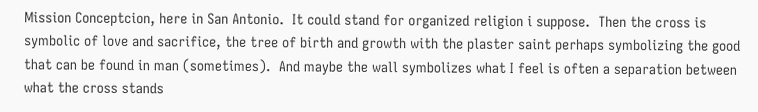Mission Conceptcion, here in San Antonio.  It could stand for organized religion i suppose.  Then the cross is symbolic of love and sacrifice, the tree of birth and growth with the plaster saint perhaps symbolizing the good that can be found in man (sometimes).  And maybe the wall symbolizes what I feel is often a separation between what the cross stands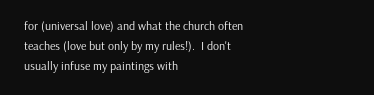for (universal love) and what the church often teaches (love but only by my rules!).  I don't usually infuse my paintings with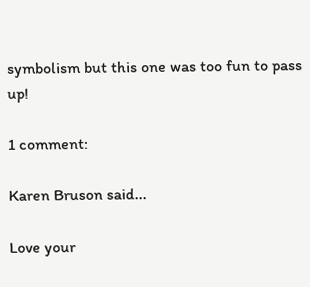symbolism but this one was too fun to pass up!

1 comment:

Karen Bruson said...

Love your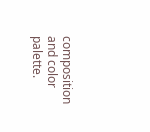composition and color palette.